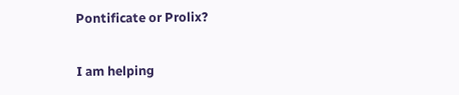Pontificate or Prolix?

I am helping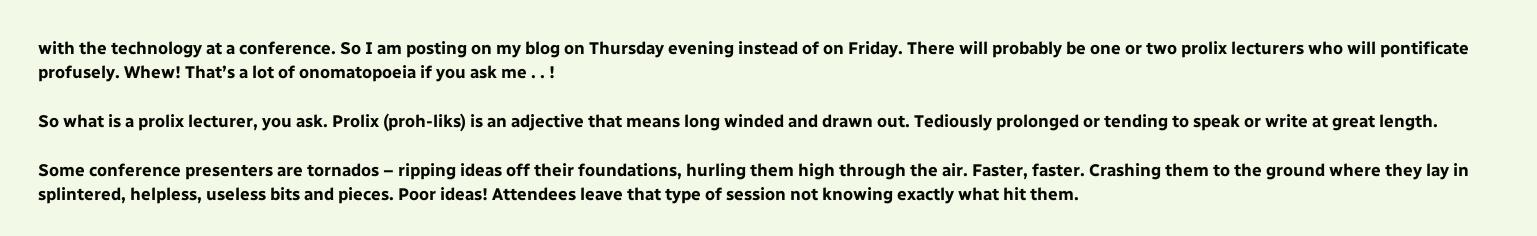with the technology at a conference. So I am posting on my blog on Thursday evening instead of on Friday. There will probably be one or two prolix lecturers who will pontificate profusely. Whew! That’s a lot of onomatopoeia if you ask me . . !

So what is a prolix lecturer, you ask. Prolix (proh-liks) is an adjective that means long winded and drawn out. Tediously prolonged or tending to speak or write at great length.

Some conference presenters are tornados – ripping ideas off their foundations, hurling them high through the air. Faster, faster. Crashing them to the ground where they lay in splintered, helpless, useless bits and pieces. Poor ideas! Attendees leave that type of session not knowing exactly what hit them.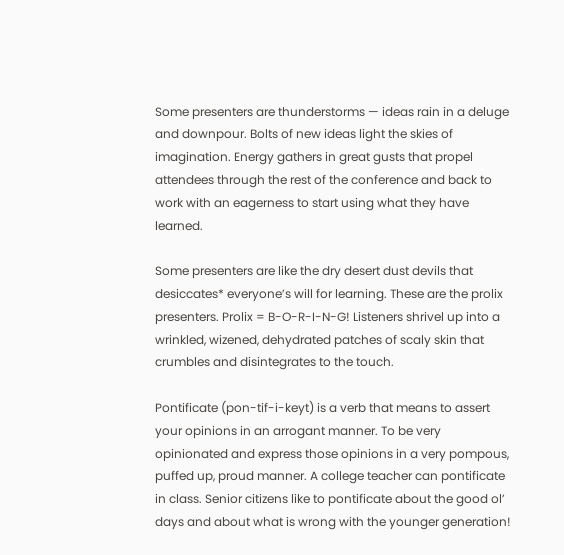Some presenters are thunderstorms — ideas rain in a deluge and downpour. Bolts of new ideas light the skies of imagination. Energy gathers in great gusts that propel attendees through the rest of the conference and back to work with an eagerness to start using what they have learned.

Some presenters are like the dry desert dust devils that desiccates* everyone’s will for learning. These are the prolix presenters. Prolix = B-O-R-I-N-G! Listeners shrivel up into a wrinkled, wizened, dehydrated patches of scaly skin that crumbles and disintegrates to the touch.

Pontificate (pon-tif-i-keyt) is a verb that means to assert your opinions in an arrogant manner. To be very opinionated and express those opinions in a very pompous, puffed up, proud manner. A college teacher can pontificate in class. Senior citizens like to pontificate about the good ol’ days and about what is wrong with the younger generation!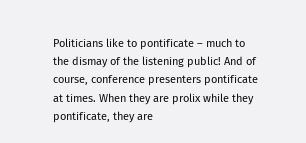Politicians like to pontificate – much to the dismay of the listening public! And of course, conference presenters pontificate at times. When they are prolix while they pontificate, they are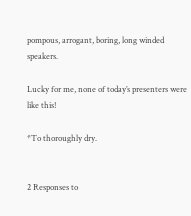pompous, arrogant, boring, long winded speakers.

Lucky for me, none of today’s presenters were like this!

*To thoroughly dry.


2 Responses to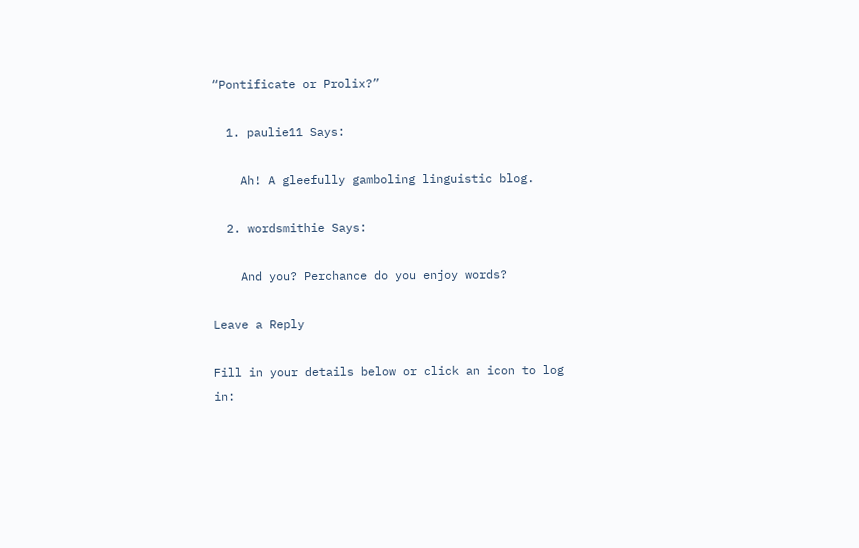“Pontificate or Prolix?”

  1. paulie11 Says:

    Ah! A gleefully gamboling linguistic blog.

  2. wordsmithie Says:

    And you? Perchance do you enjoy words?

Leave a Reply

Fill in your details below or click an icon to log in: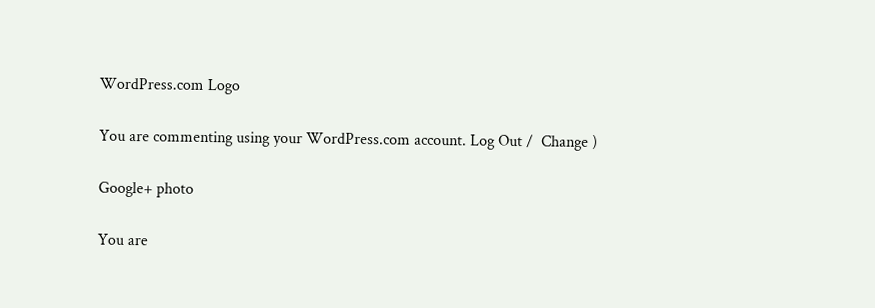WordPress.com Logo

You are commenting using your WordPress.com account. Log Out /  Change )

Google+ photo

You are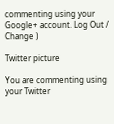commenting using your Google+ account. Log Out /  Change )

Twitter picture

You are commenting using your Twitter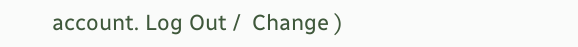account. Log Out /  Change )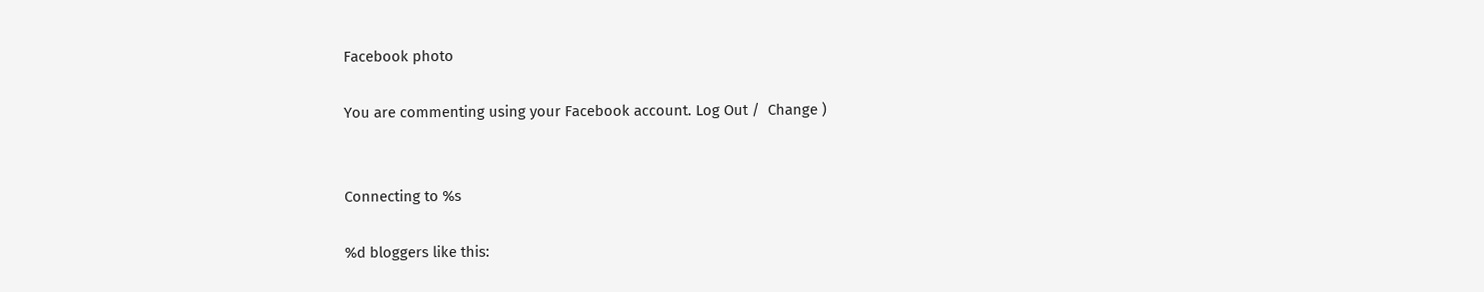Facebook photo

You are commenting using your Facebook account. Log Out /  Change )


Connecting to %s

%d bloggers like this: